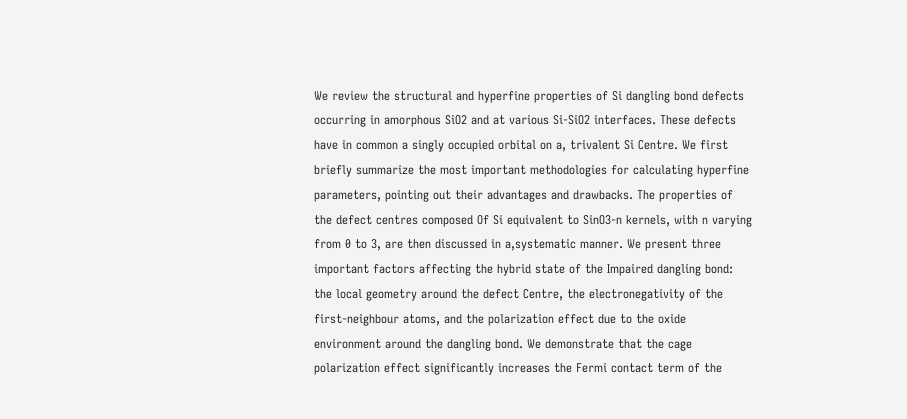We review the structural and hyperfine properties of Si dangling bond defects occurring in amorphous SiO2 and at various Si-SiO2 interfaces. These defects have in common a singly occupied orbital on a, trivalent Si Centre. We first briefly summarize the most important methodologies for calculating hyperfine parameters, pointing out their advantages and drawbacks. The properties of the defect centres composed Of Si equivalent to SinO3-n kernels, with n varying from 0 to 3, are then discussed in a,systematic manner. We present three important factors affecting the hybrid state of the Impaired dangling bond: the local geometry around the defect Centre, the electronegativity of the first-neighbour atoms, and the polarization effect due to the oxide environment around the dangling bond. We demonstrate that the cage polarization effect significantly increases the Fermi contact term of the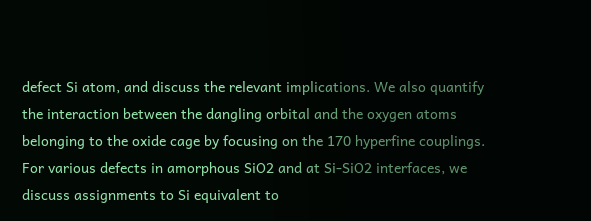defect Si atom, and discuss the relevant implications. We also quantify the interaction between the dangling orbital and the oxygen atoms belonging to the oxide cage by focusing on the 170 hyperfine couplings. For various defects in amorphous SiO2 and at Si-SiO2 interfaces, we discuss assignments to Si equivalent to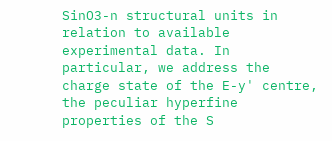SinO3-n structural units in relation to available experimental data. In particular, we address the charge state of the E-y' centre, the peculiar hyperfine properties of the S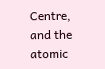Centre, and the atomic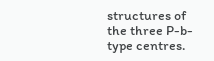structures of the three P-b-type centres.